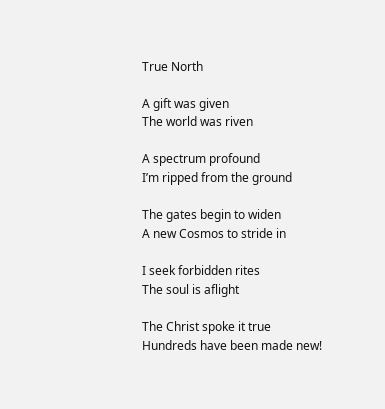True North

A gift was given
The world was riven

A spectrum profound
I’m ripped from the ground

The gates begin to widen
A new Cosmos to stride in

I seek forbidden rites
The soul is aflight

The Christ spoke it true
Hundreds have been made new!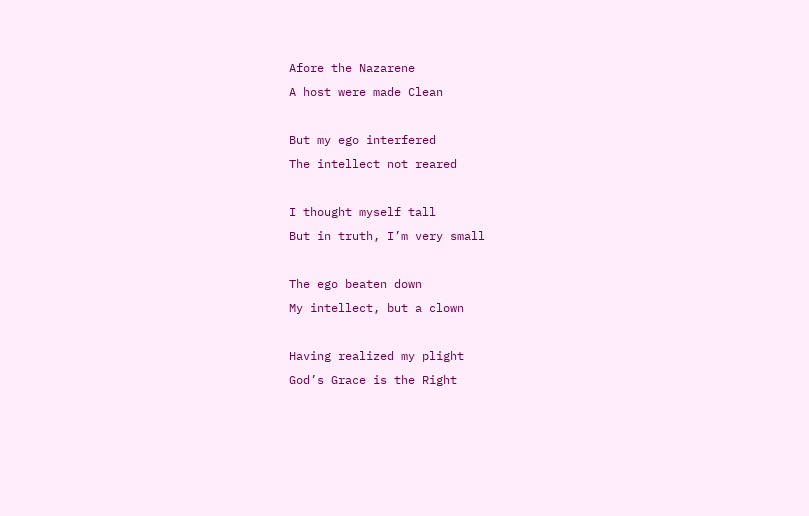Afore the Nazarene
A host were made Clean

But my ego interfered
The intellect not reared

I thought myself tall
But in truth, I’m very small

The ego beaten down
My intellect, but a clown

Having realized my plight
God’s Grace is the Right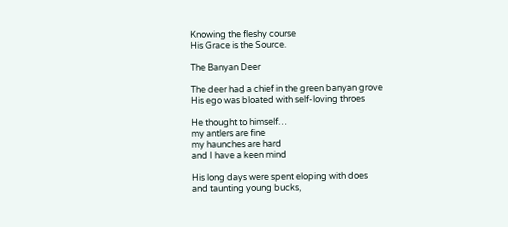Knowing the fleshy course
His Grace is the Source.

The Banyan Deer

The deer had a chief in the green banyan grove
His ego was bloated with self-loving throes

He thought to himself…
my antlers are fine
my haunches are hard
and I have a keen mind

His long days were spent eloping with does
and taunting young bucks,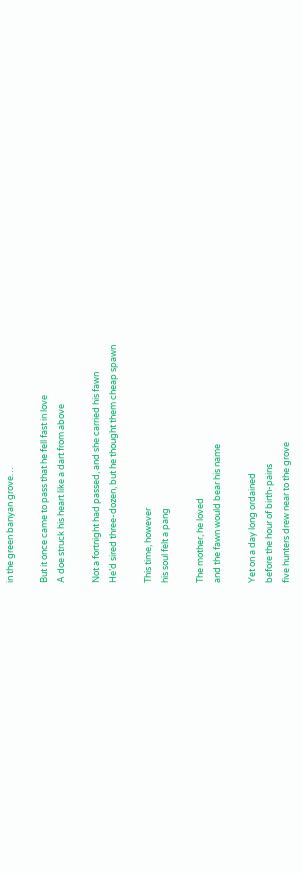in the green banyan grove…

But it once came to pass that he fell fast in love
A doe struck his heart like a dart from above

Not a fortnight had passed, and she carried his fawn
He’d sired three-dozen, but he thought them cheap spawn

This time, however
his soul felt a pang

The mother, he loved
and the fawn would bear his name

Yet on a day long ordained
before the hour of birth-pains
five hunters drew near to the grove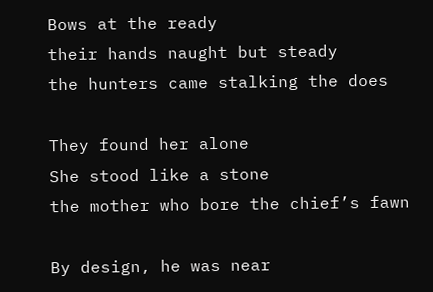Bows at the ready
their hands naught but steady
the hunters came stalking the does

They found her alone
She stood like a stone
the mother who bore the chief’s fawn

By design, he was near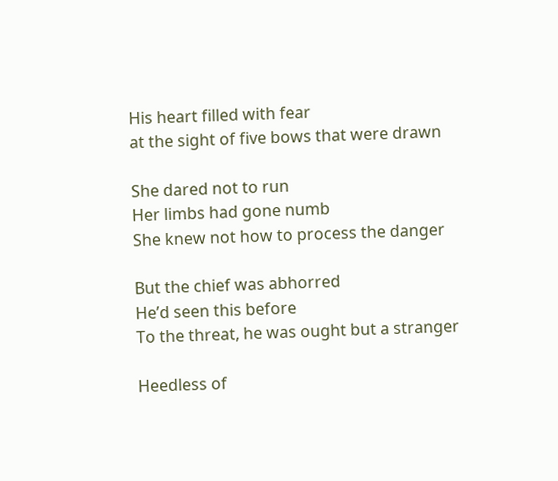His heart filled with fear
at the sight of five bows that were drawn

She dared not to run
Her limbs had gone numb
She knew not how to process the danger

But the chief was abhorred
He’d seen this before
To the threat, he was ought but a stranger

Heedless of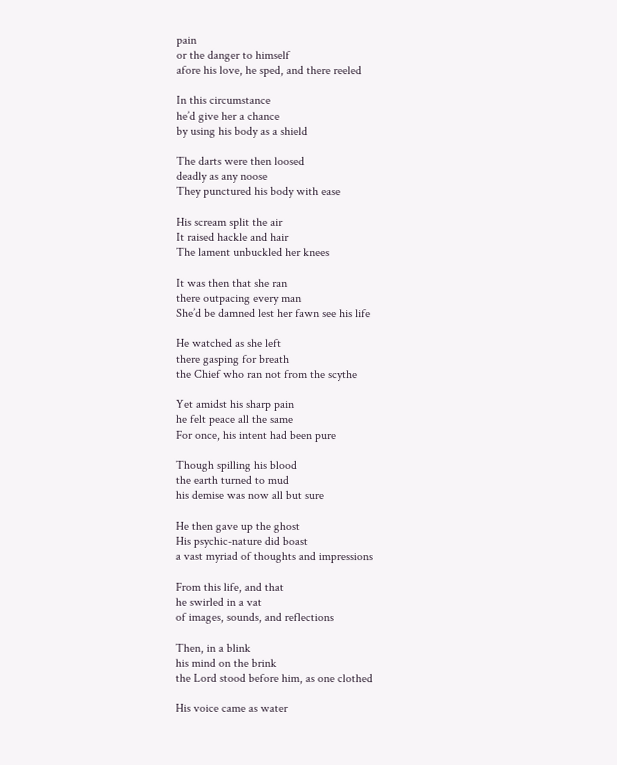pain
or the danger to himself
afore his love, he sped, and there reeled

In this circumstance
he’d give her a chance
by using his body as a shield

The darts were then loosed
deadly as any noose
They punctured his body with ease

His scream split the air
It raised hackle and hair
The lament unbuckled her knees

It was then that she ran
there outpacing every man
She’d be damned lest her fawn see his life

He watched as she left
there gasping for breath
the Chief who ran not from the scythe

Yet amidst his sharp pain
he felt peace all the same
For once, his intent had been pure

Though spilling his blood
the earth turned to mud
his demise was now all but sure

He then gave up the ghost
His psychic-nature did boast
a vast myriad of thoughts and impressions

From this life, and that
he swirled in a vat
of images, sounds, and reflections

Then, in a blink
his mind on the brink
the Lord stood before him, as one clothed

His voice came as water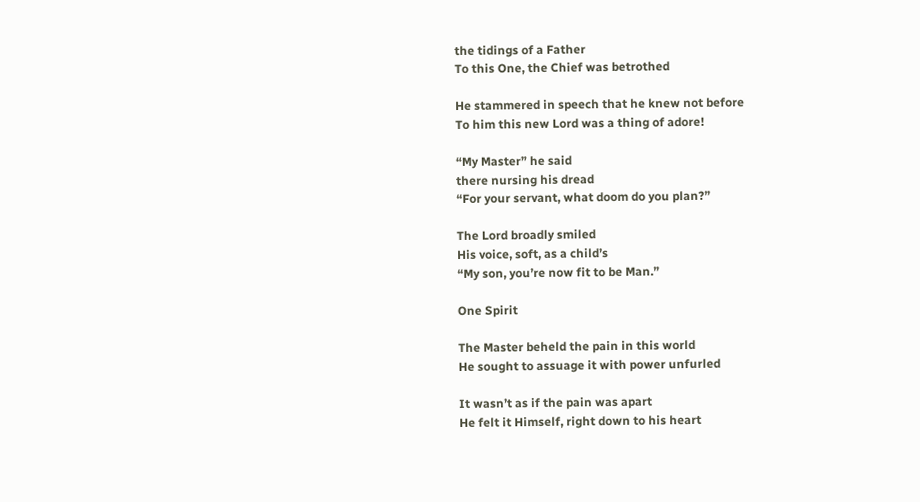the tidings of a Father
To this One, the Chief was betrothed

He stammered in speech that he knew not before
To him this new Lord was a thing of adore!

“My Master” he said
there nursing his dread
“For your servant, what doom do you plan?”

The Lord broadly smiled
His voice, soft, as a child’s
“My son, you’re now fit to be Man.”

One Spirit

The Master beheld the pain in this world
He sought to assuage it with power unfurled

It wasn’t as if the pain was apart
He felt it Himself, right down to his heart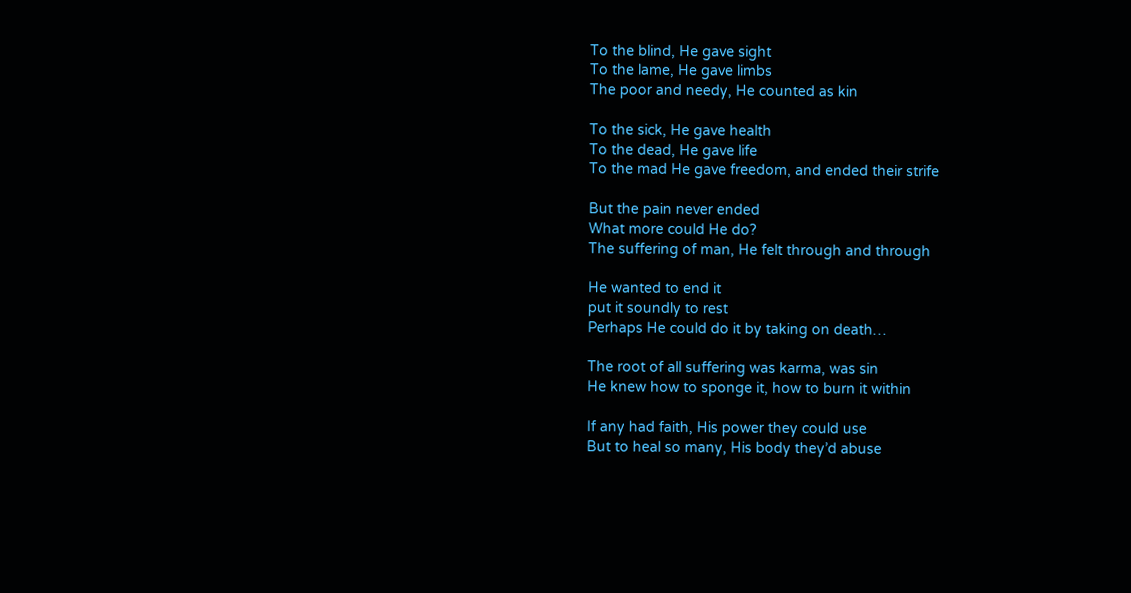To the blind, He gave sight
To the lame, He gave limbs
The poor and needy, He counted as kin

To the sick, He gave health
To the dead, He gave life
To the mad He gave freedom, and ended their strife

But the pain never ended
What more could He do?
The suffering of man, He felt through and through

He wanted to end it
put it soundly to rest
Perhaps He could do it by taking on death…

The root of all suffering was karma, was sin
He knew how to sponge it, how to burn it within

If any had faith, His power they could use
But to heal so many, His body they’d abuse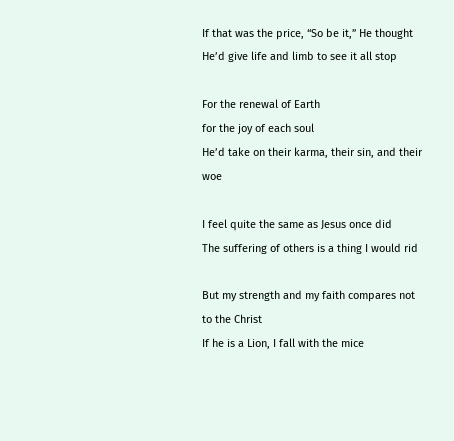If that was the price, “So be it,” He thought
He’d give life and limb to see it all stop

For the renewal of Earth
for the joy of each soul
He’d take on their karma, their sin, and their woe

I feel quite the same as Jesus once did
The suffering of others is a thing I would rid

But my strength and my faith compares not to the Christ
If he is a Lion, I fall with the mice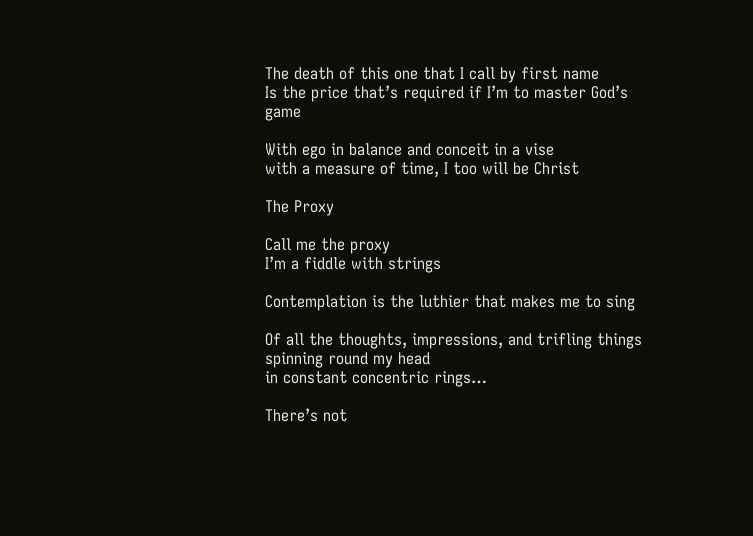The death of this one that I call by first name
Is the price that’s required if I’m to master God’s game

With ego in balance and conceit in a vise
with a measure of time, I too will be Christ

The Proxy

Call me the proxy
I’m a fiddle with strings

Contemplation is the luthier that makes me to sing

Of all the thoughts, impressions, and trifling things
spinning round my head
in constant concentric rings…

There’s not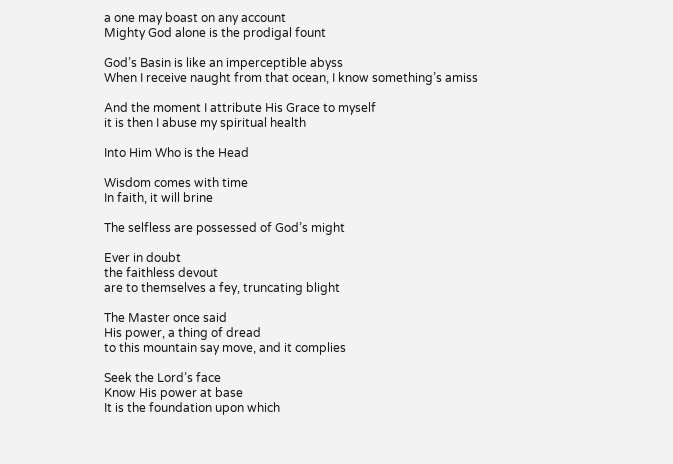a one may boast on any account
Mighty God alone is the prodigal fount

God’s Basin is like an imperceptible abyss
When I receive naught from that ocean, I know something’s amiss

And the moment I attribute His Grace to myself
it is then I abuse my spiritual health

Into Him Who is the Head

Wisdom comes with time
In faith, it will brine

The selfless are possessed of God’s might

Ever in doubt
the faithless devout
are to themselves a fey, truncating blight

The Master once said
His power, a thing of dread
to this mountain say move, and it complies

Seek the Lord’s face
Know His power at base
It is the foundation upon which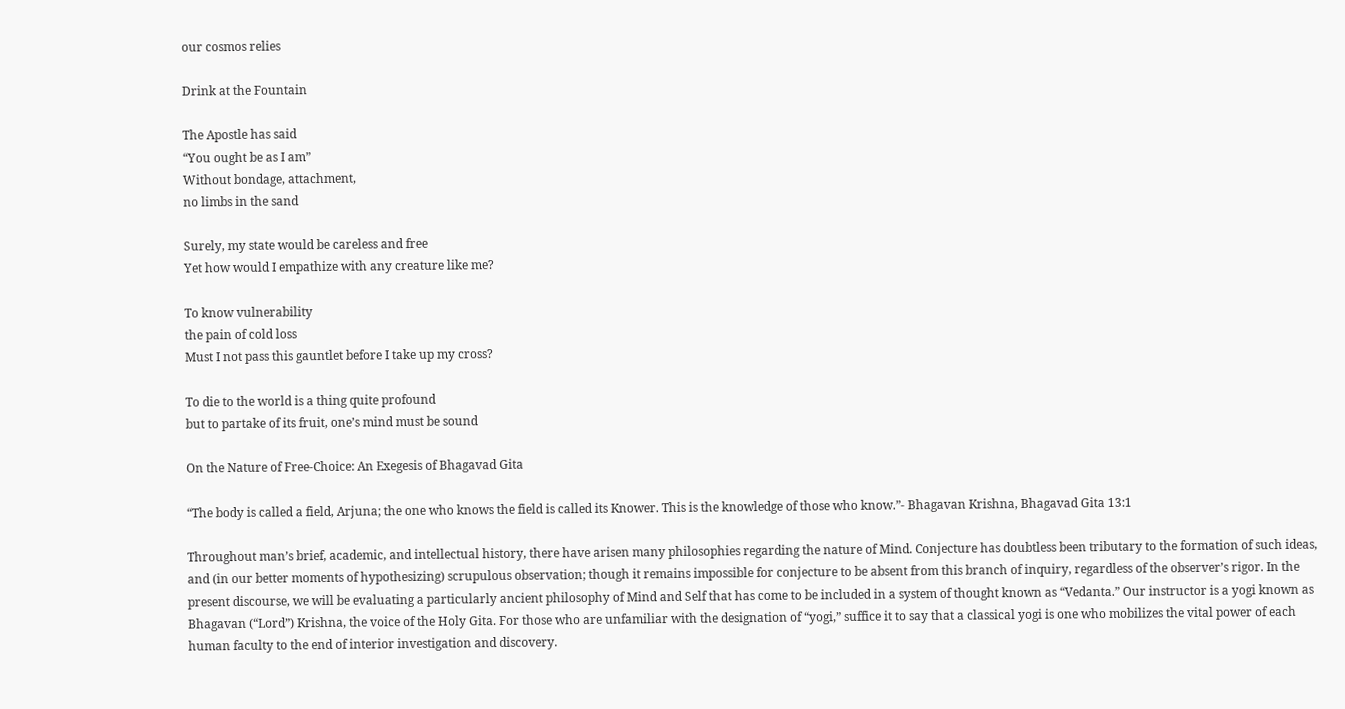our cosmos relies

Drink at the Fountain

The Apostle has said
“You ought be as I am”
Without bondage, attachment,
no limbs in the sand

Surely, my state would be careless and free
Yet how would I empathize with any creature like me?

To know vulnerability
the pain of cold loss
Must I not pass this gauntlet before I take up my cross?

To die to the world is a thing quite profound
but to partake of its fruit, one’s mind must be sound

On the Nature of Free-Choice: An Exegesis of Bhagavad Gita

“The body is called a field, Arjuna; the one who knows the field is called its Knower. This is the knowledge of those who know.”- Bhagavan Krishna, Bhagavad Gita 13:1

Throughout man’s brief, academic, and intellectual history, there have arisen many philosophies regarding the nature of Mind. Conjecture has doubtless been tributary to the formation of such ideas, and (in our better moments of hypothesizing) scrupulous observation; though it remains impossible for conjecture to be absent from this branch of inquiry, regardless of the observer’s rigor. In the present discourse, we will be evaluating a particularly ancient philosophy of Mind and Self that has come to be included in a system of thought known as “Vedanta.” Our instructor is a yogi known as Bhagavan (“Lord”) Krishna, the voice of the Holy Gita. For those who are unfamiliar with the designation of “yogi,” suffice it to say that a classical yogi is one who mobilizes the vital power of each human faculty to the end of interior investigation and discovery.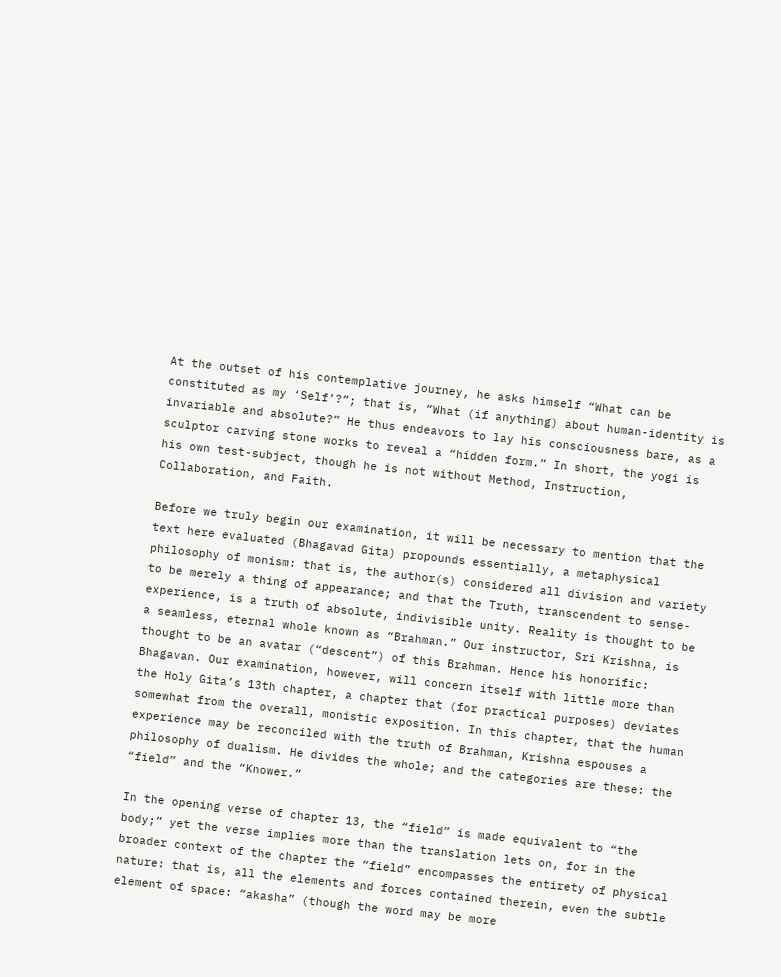At the outset of his contemplative journey, he asks himself “What can be constituted as my ‘Self’?”; that is, “What (if anything) about human-identity is invariable and absolute?” He thus endeavors to lay his consciousness bare, as a sculptor carving stone works to reveal a “hidden form.” In short, the yogi is his own test-subject, though he is not without Method, Instruction, Collaboration, and Faith.

Before we truly begin our examination, it will be necessary to mention that the text here evaluated (Bhagavad Gita) propounds essentially, a metaphysical philosophy of monism: that is, the author(s) considered all division and variety to be merely a thing of appearance; and that the Truth, transcendent to sense-experience, is a truth of absolute, indivisible unity. Reality is thought to be a seamless, eternal whole known as “Brahman.” Our instructor, Sri Krishna, is thought to be an avatar (“descent”) of this Brahman. Hence his honorific: Bhagavan. Our examination, however, will concern itself with little more than the Holy Gita’s 13th chapter, a chapter that (for practical purposes) deviates somewhat from the overall, monistic exposition. In this chapter, that the human experience may be reconciled with the truth of Brahman, Krishna espouses a philosophy of dualism. He divides the whole; and the categories are these: the “field” and the “Knower.”

In the opening verse of chapter 13, the “field” is made equivalent to “the body;” yet the verse implies more than the translation lets on, for in the broader context of the chapter the “field” encompasses the entirety of physical nature: that is, all the elements and forces contained therein, even the subtle element of space: “akasha” (though the word may be more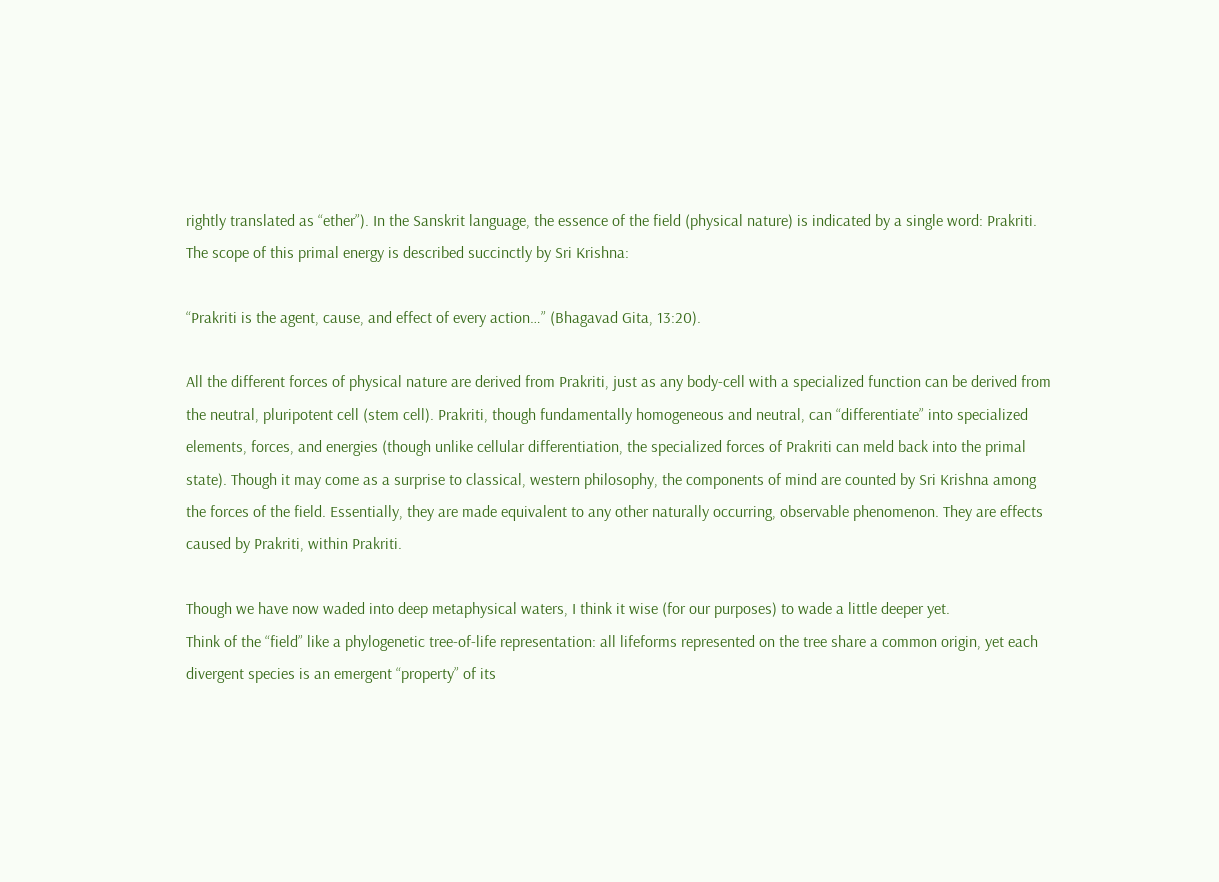rightly translated as “ether”). In the Sanskrit language, the essence of the field (physical nature) is indicated by a single word: Prakriti. The scope of this primal energy is described succinctly by Sri Krishna:

“Prakriti is the agent, cause, and effect of every action…” (Bhagavad Gita, 13:20).

All the different forces of physical nature are derived from Prakriti, just as any body-cell with a specialized function can be derived from the neutral, pluripotent cell (stem cell). Prakriti, though fundamentally homogeneous and neutral, can “differentiate” into specialized elements, forces, and energies (though unlike cellular differentiation, the specialized forces of Prakriti can meld back into the primal state). Though it may come as a surprise to classical, western philosophy, the components of mind are counted by Sri Krishna among the forces of the field. Essentially, they are made equivalent to any other naturally occurring, observable phenomenon. They are effects caused by Prakriti, within Prakriti.

Though we have now waded into deep metaphysical waters, I think it wise (for our purposes) to wade a little deeper yet.
Think of the “field” like a phylogenetic tree-of-life representation: all lifeforms represented on the tree share a common origin, yet each divergent species is an emergent “property” of its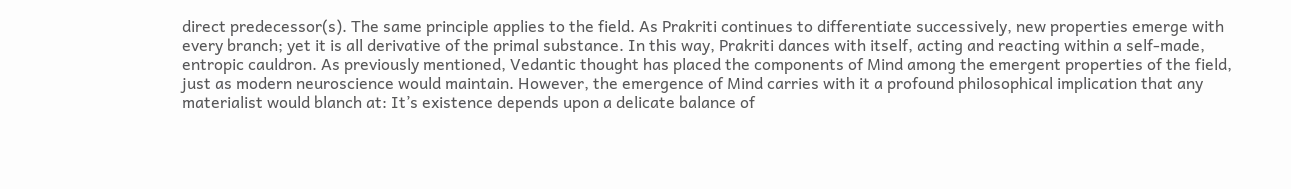direct predecessor(s). The same principle applies to the field. As Prakriti continues to differentiate successively, new properties emerge with every branch; yet it is all derivative of the primal substance. In this way, Prakriti dances with itself, acting and reacting within a self-made, entropic cauldron. As previously mentioned, Vedantic thought has placed the components of Mind among the emergent properties of the field, just as modern neuroscience would maintain. However, the emergence of Mind carries with it a profound philosophical implication that any materialist would blanch at: It’s existence depends upon a delicate balance of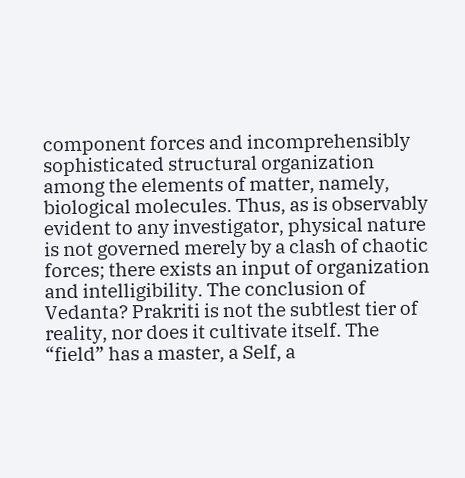component forces and incomprehensibly sophisticated structural organization among the elements of matter, namely, biological molecules. Thus, as is observably evident to any investigator, physical nature is not governed merely by a clash of chaotic forces; there exists an input of organization and intelligibility. The conclusion of Vedanta? Prakriti is not the subtlest tier of reality, nor does it cultivate itself. The “field” has a master, a Self, a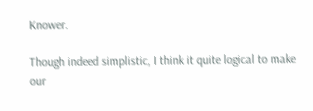Knower.

Though indeed simplistic, I think it quite logical to make our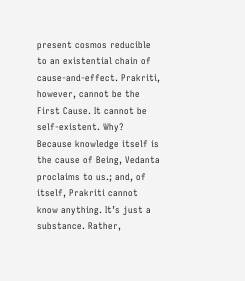present cosmos reducible to an existential chain of cause-and-effect. Prakriti, however, cannot be the First Cause. It cannot be self-existent. Why? Because knowledge itself is the cause of Being, Vedanta proclaims to us.; and, of itself, Prakriti cannot know anything. It’s just a substance. Rather,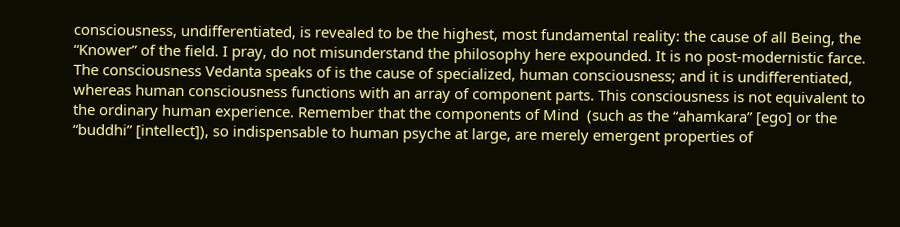consciousness, undifferentiated, is revealed to be the highest, most fundamental reality: the cause of all Being, the “Knower” of the field. I pray, do not misunderstand the philosophy here expounded. It is no post-modernistic farce. The consciousness Vedanta speaks of is the cause of specialized, human consciousness; and it is undifferentiated, whereas human consciousness functions with an array of component parts. This consciousness is not equivalent to the ordinary human experience. Remember that the components of Mind  (such as the “ahamkara” [ego] or the “buddhi” [intellect]), so indispensable to human psyche at large, are merely emergent properties of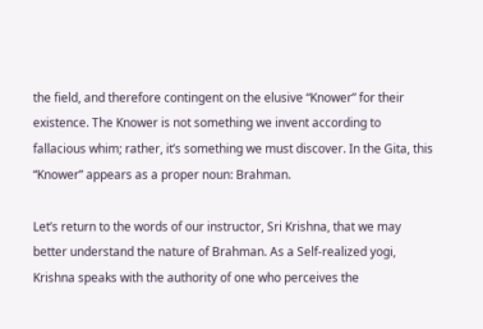the field, and therefore contingent on the elusive “Knower” for their existence. The Knower is not something we invent according to fallacious whim; rather, it’s something we must discover. In the Gita, this “Knower” appears as a proper noun: Brahman.

Let’s return to the words of our instructor, Sri Krishna, that we may better understand the nature of Brahman. As a Self-realized yogi, Krishna speaks with the authority of one who perceives the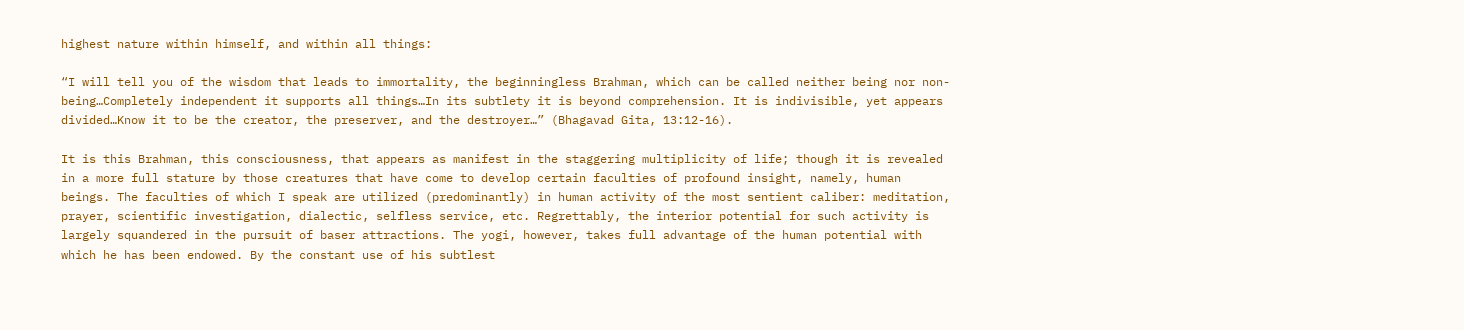highest nature within himself, and within all things:

“I will tell you of the wisdom that leads to immortality, the beginningless Brahman, which can be called neither being nor non-being…Completely independent it supports all things…In its subtlety it is beyond comprehension. It is indivisible, yet appears divided…Know it to be the creator, the preserver, and the destroyer…” (Bhagavad Gita, 13:12-16).

It is this Brahman, this consciousness, that appears as manifest in the staggering multiplicity of life; though it is revealed in a more full stature by those creatures that have come to develop certain faculties of profound insight, namely, human beings. The faculties of which I speak are utilized (predominantly) in human activity of the most sentient caliber: meditation, prayer, scientific investigation, dialectic, selfless service, etc. Regrettably, the interior potential for such activity is largely squandered in the pursuit of baser attractions. The yogi, however, takes full advantage of the human potential with which he has been endowed. By the constant use of his subtlest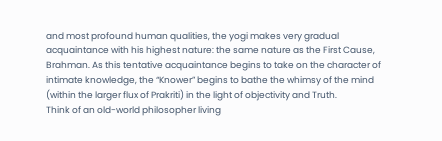and most profound human qualities, the yogi makes very gradual acquaintance with his highest nature: the same nature as the First Cause, Brahman. As this tentative acquaintance begins to take on the character of intimate knowledge, the “Knower” begins to bathe the whimsy of the mind (within the larger flux of Prakriti) in the light of objectivity and Truth.
Think of an old-world philosopher living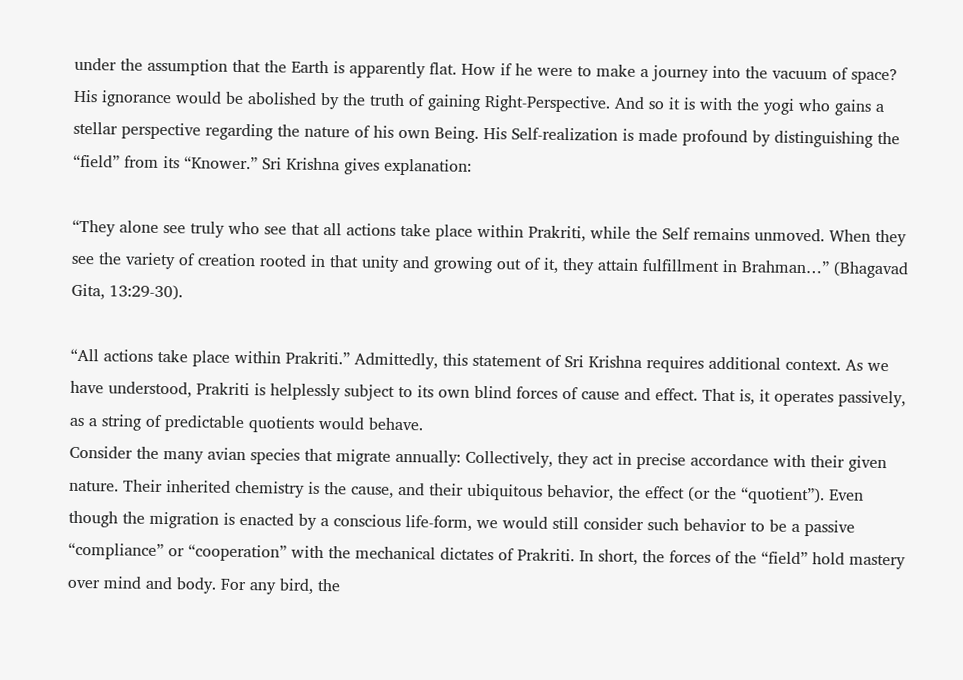under the assumption that the Earth is apparently flat. How if he were to make a journey into the vacuum of space? His ignorance would be abolished by the truth of gaining Right-Perspective. And so it is with the yogi who gains a stellar perspective regarding the nature of his own Being. His Self-realization is made profound by distinguishing the “field” from its “Knower.” Sri Krishna gives explanation:

“They alone see truly who see that all actions take place within Prakriti, while the Self remains unmoved. When they see the variety of creation rooted in that unity and growing out of it, they attain fulfillment in Brahman…” (Bhagavad Gita, 13:29-30).

“All actions take place within Prakriti.” Admittedly, this statement of Sri Krishna requires additional context. As we have understood, Prakriti is helplessly subject to its own blind forces of cause and effect. That is, it operates passively, as a string of predictable quotients would behave.
Consider the many avian species that migrate annually: Collectively, they act in precise accordance with their given nature. Their inherited chemistry is the cause, and their ubiquitous behavior, the effect (or the “quotient”). Even though the migration is enacted by a conscious life-form, we would still consider such behavior to be a passive “compliance” or “cooperation” with the mechanical dictates of Prakriti. In short, the forces of the “field” hold mastery over mind and body. For any bird, the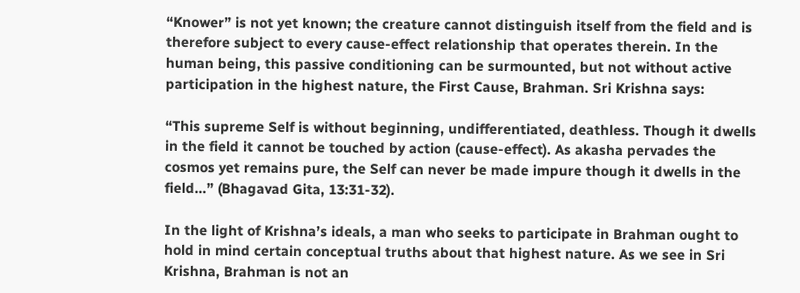“Knower” is not yet known; the creature cannot distinguish itself from the field and is therefore subject to every cause-effect relationship that operates therein. In the human being, this passive conditioning can be surmounted, but not without active participation in the highest nature, the First Cause, Brahman. Sri Krishna says:

“This supreme Self is without beginning, undifferentiated, deathless. Though it dwells in the field it cannot be touched by action (cause-effect). As akasha pervades the cosmos yet remains pure, the Self can never be made impure though it dwells in the field…” (Bhagavad Gita, 13:31-32).

In the light of Krishna’s ideals, a man who seeks to participate in Brahman ought to hold in mind certain conceptual truths about that highest nature. As we see in Sri Krishna, Brahman is not an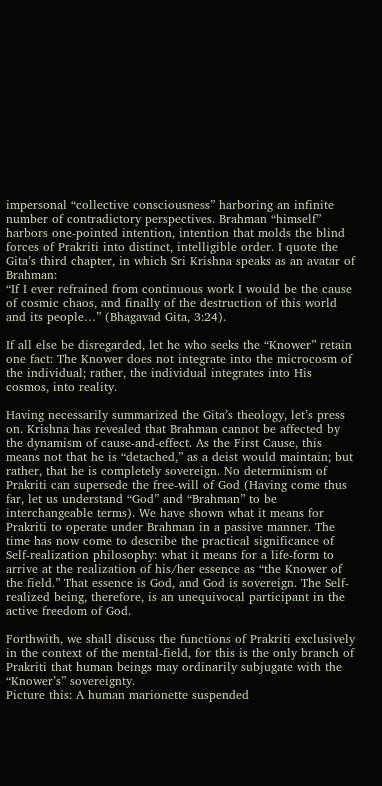impersonal “collective consciousness” harboring an infinite number of contradictory perspectives. Brahman “himself” harbors one-pointed intention, intention that molds the blind forces of Prakriti into distinct, intelligible order. I quote the Gita’s third chapter, in which Sri Krishna speaks as an avatar of Brahman:
“If I ever refrained from continuous work I would be the cause of cosmic chaos, and finally of the destruction of this world and its people…” (Bhagavad Gita, 3:24).

If all else be disregarded, let he who seeks the “Knower” retain one fact: The Knower does not integrate into the microcosm of the individual; rather, the individual integrates into His cosmos, into reality.

Having necessarily summarized the Gita’s theology, let’s press on. Krishna has revealed that Brahman cannot be affected by the dynamism of cause-and-effect. As the First Cause, this means not that he is “detached,” as a deist would maintain; but rather, that he is completely sovereign. No determinism of Prakriti can supersede the free-will of God (Having come thus far, let us understand “God” and “Brahman” to be interchangeable terms). We have shown what it means for Prakriti to operate under Brahman in a passive manner. The time has now come to describe the practical significance of Self-realization philosophy: what it means for a life-form to arrive at the realization of his/her essence as “the Knower of the field.” That essence is God, and God is sovereign. The Self-realized being, therefore, is an unequivocal participant in the active freedom of God.

Forthwith, we shall discuss the functions of Prakriti exclusively in the context of the mental-field, for this is the only branch of Prakriti that human beings may ordinarily subjugate with the “Knower’s” sovereignty.
Picture this: A human marionette suspended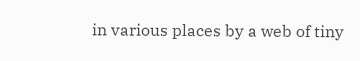in various places by a web of tiny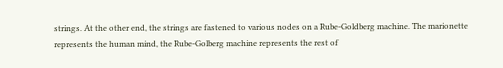strings. At the other end, the strings are fastened to various nodes on a Rube-Goldberg machine. The marionette represents the human mind, the Rube-Golberg machine represents the rest of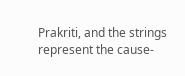Prakriti, and the strings represent the cause-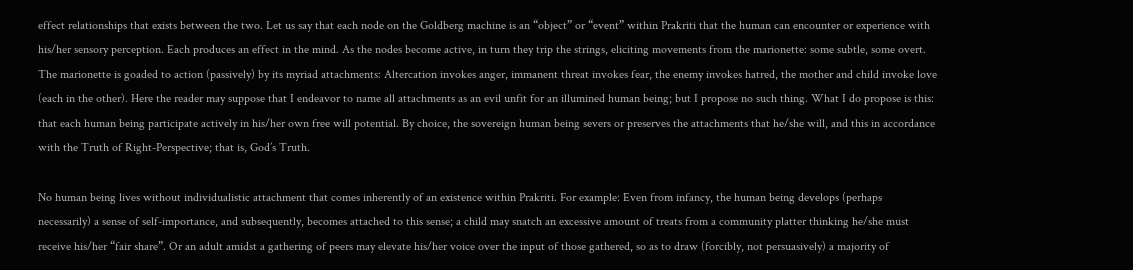effect relationships that exists between the two. Let us say that each node on the Goldberg machine is an “object” or “event” within Prakriti that the human can encounter or experience with his/her sensory perception. Each produces an effect in the mind. As the nodes become active, in turn they trip the strings, eliciting movements from the marionette: some subtle, some overt. The marionette is goaded to action (passively) by its myriad attachments: Altercation invokes anger, immanent threat invokes fear, the enemy invokes hatred, the mother and child invoke love (each in the other). Here the reader may suppose that I endeavor to name all attachments as an evil unfit for an illumined human being; but I propose no such thing. What I do propose is this: that each human being participate actively in his/her own free will potential. By choice, the sovereign human being severs or preserves the attachments that he/she will, and this in accordance with the Truth of Right-Perspective; that is, God’s Truth.

No human being lives without individualistic attachment that comes inherently of an existence within Prakriti. For example: Even from infancy, the human being develops (perhaps necessarily) a sense of self-importance, and subsequently, becomes attached to this sense; a child may snatch an excessive amount of treats from a community platter thinking he/she must receive his/her “fair share”. Or an adult amidst a gathering of peers may elevate his/her voice over the input of those gathered, so as to draw (forcibly, not persuasively) a majority of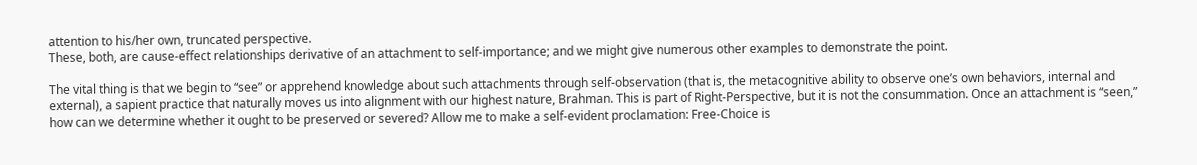attention to his/her own, truncated perspective.
These, both, are cause-effect relationships derivative of an attachment to self-importance; and we might give numerous other examples to demonstrate the point.

The vital thing is that we begin to “see” or apprehend knowledge about such attachments through self-observation (that is, the metacognitive ability to observe one’s own behaviors, internal and external), a sapient practice that naturally moves us into alignment with our highest nature, Brahman. This is part of Right-Perspective, but it is not the consummation. Once an attachment is “seen,” how can we determine whether it ought to be preserved or severed? Allow me to make a self-evident proclamation: Free-Choice is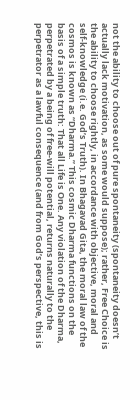not the ability to choose out of pure spontaneity (spontaneity doesn’t actually lack motivation, as some would suppose); rather, Free Choice is the ability to choose rightly, in accordance with objective, moral and self-knowledge (i.e. God’s Truth). In Bhagavad Gita, the moral law of the cosmos is known as “Dharma.” This cosmic Dharma functions on the basis of a simple truth: That all Life is One. Any violation of the Dharma, perpetrated by a being of free-will potential, returns naturally to the perpetrator as a lawful consequence (and from God’s perspective, this is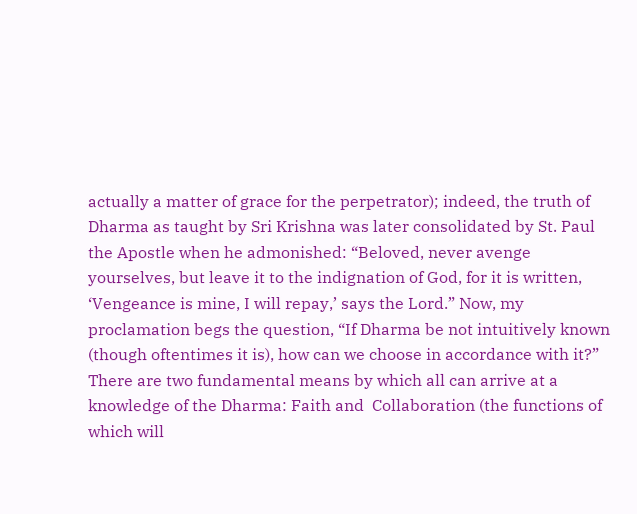actually a matter of grace for the perpetrator); indeed, the truth of Dharma as taught by Sri Krishna was later consolidated by St. Paul the Apostle when he admonished: “Beloved, never avenge yourselves, but leave it to the indignation of God, for it is written, ‘Vengeance is mine, I will repay,’ says the Lord.” Now, my proclamation begs the question, “If Dharma be not intuitively known (though oftentimes it is), how can we choose in accordance with it?” There are two fundamental means by which all can arrive at a knowledge of the Dharma: Faith and  Collaboration (the functions of which will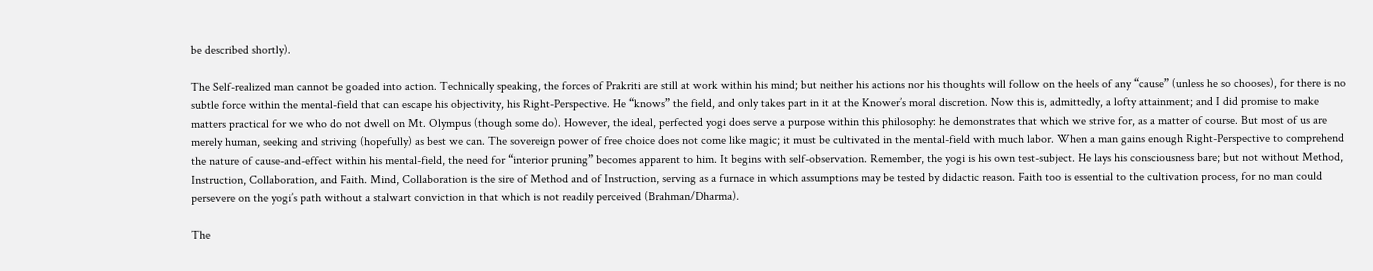be described shortly).

The Self-realized man cannot be goaded into action. Technically speaking, the forces of Prakriti are still at work within his mind; but neither his actions nor his thoughts will follow on the heels of any “cause” (unless he so chooses), for there is no subtle force within the mental-field that can escape his objectivity, his Right-Perspective. He “knows” the field, and only takes part in it at the Knower’s moral discretion. Now this is, admittedly, a lofty attainment; and I did promise to make matters practical for we who do not dwell on Mt. Olympus (though some do). However, the ideal, perfected yogi does serve a purpose within this philosophy: he demonstrates that which we strive for, as a matter of course. But most of us are merely human, seeking and striving (hopefully) as best we can. The sovereign power of free choice does not come like magic; it must be cultivated in the mental-field with much labor. When a man gains enough Right-Perspective to comprehend the nature of cause-and-effect within his mental-field, the need for “interior pruning” becomes apparent to him. It begins with self-observation. Remember, the yogi is his own test-subject. He lays his consciousness bare; but not without Method, Instruction, Collaboration, and Faith. Mind, Collaboration is the sire of Method and of Instruction, serving as a furnace in which assumptions may be tested by didactic reason. Faith too is essential to the cultivation process, for no man could persevere on the yogi’s path without a stalwart conviction in that which is not readily perceived (Brahman/Dharma).

The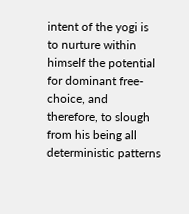intent of the yogi is to nurture within himself the potential for dominant free-choice, and therefore, to slough from his being all deterministic patterns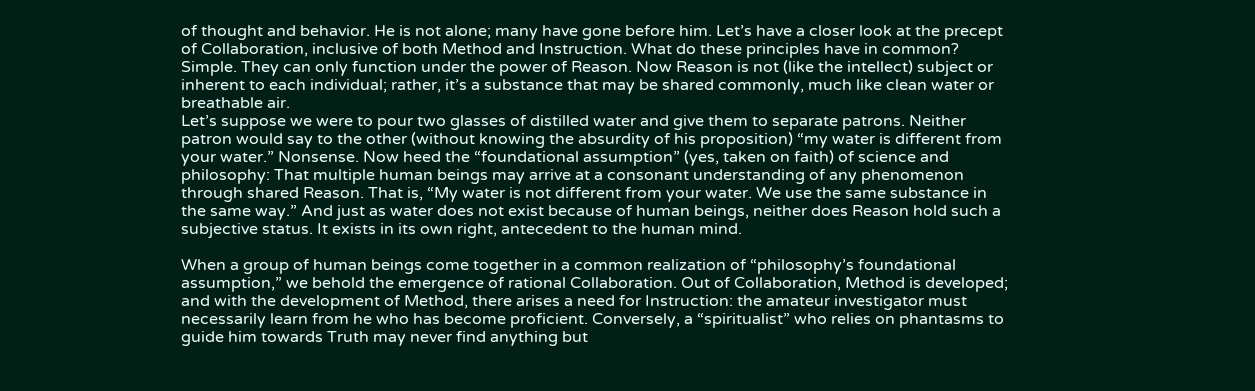of thought and behavior. He is not alone; many have gone before him. Let’s have a closer look at the precept of Collaboration, inclusive of both Method and Instruction. What do these principles have in common? Simple. They can only function under the power of Reason. Now Reason is not (like the intellect) subject or inherent to each individual; rather, it’s a substance that may be shared commonly, much like clean water or breathable air.
Let’s suppose we were to pour two glasses of distilled water and give them to separate patrons. Neither patron would say to the other (without knowing the absurdity of his proposition) “my water is different from your water.” Nonsense. Now heed the “foundational assumption” (yes, taken on faith) of science and philosophy: That multiple human beings may arrive at a consonant understanding of any phenomenon through shared Reason. That is, “My water is not different from your water. We use the same substance in the same way.” And just as water does not exist because of human beings, neither does Reason hold such a subjective status. It exists in its own right, antecedent to the human mind.

When a group of human beings come together in a common realization of “philosophy’s foundational assumption,” we behold the emergence of rational Collaboration. Out of Collaboration, Method is developed; and with the development of Method, there arises a need for Instruction: the amateur investigator must necessarily learn from he who has become proficient. Conversely, a “spiritualist” who relies on phantasms to guide him towards Truth may never find anything but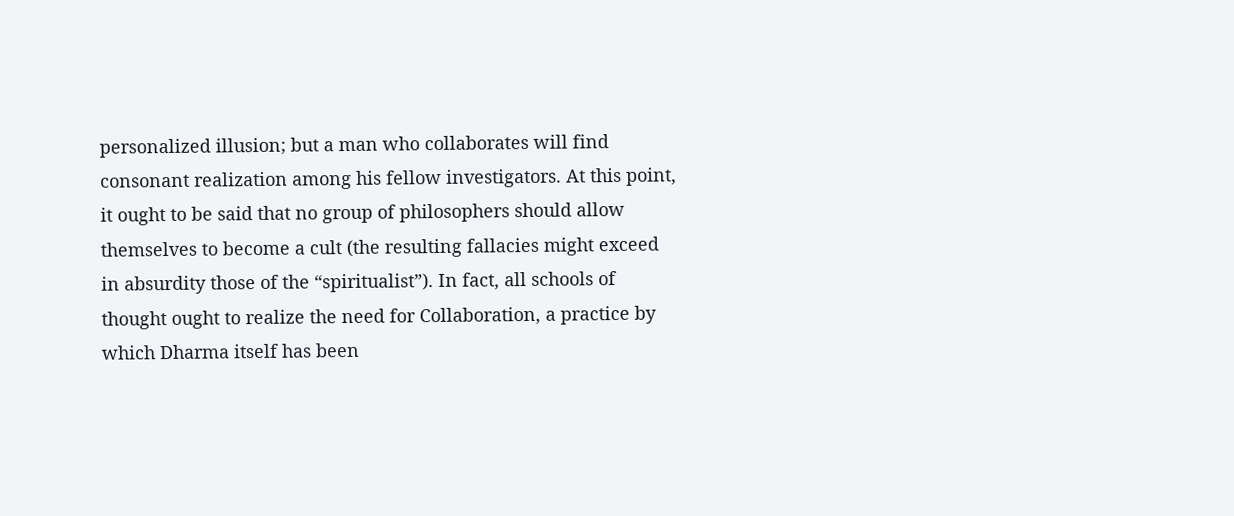personalized illusion; but a man who collaborates will find consonant realization among his fellow investigators. At this point, it ought to be said that no group of philosophers should allow themselves to become a cult (the resulting fallacies might exceed in absurdity those of the “spiritualist”). In fact, all schools of thought ought to realize the need for Collaboration, a practice by which Dharma itself has been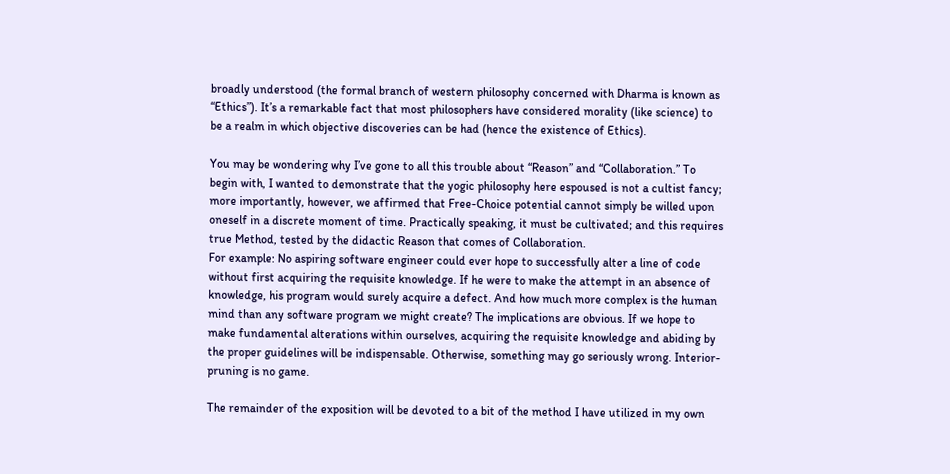broadly understood (the formal branch of western philosophy concerned with Dharma is known as “Ethics”). It’s a remarkable fact that most philosophers have considered morality (like science) to be a realm in which objective discoveries can be had (hence the existence of Ethics).

You may be wondering why I’ve gone to all this trouble about “Reason” and “Collaboration.” To begin with, I wanted to demonstrate that the yogic philosophy here espoused is not a cultist fancy; more importantly, however, we affirmed that Free-Choice potential cannot simply be willed upon oneself in a discrete moment of time. Practically speaking, it must be cultivated; and this requires true Method, tested by the didactic Reason that comes of Collaboration.
For example: No aspiring software engineer could ever hope to successfully alter a line of code without first acquiring the requisite knowledge. If he were to make the attempt in an absence of knowledge, his program would surely acquire a defect. And how much more complex is the human mind than any software program we might create? The implications are obvious. If we hope to make fundamental alterations within ourselves, acquiring the requisite knowledge and abiding by the proper guidelines will be indispensable. Otherwise, something may go seriously wrong. Interior-pruning is no game.

The remainder of the exposition will be devoted to a bit of the method I have utilized in my own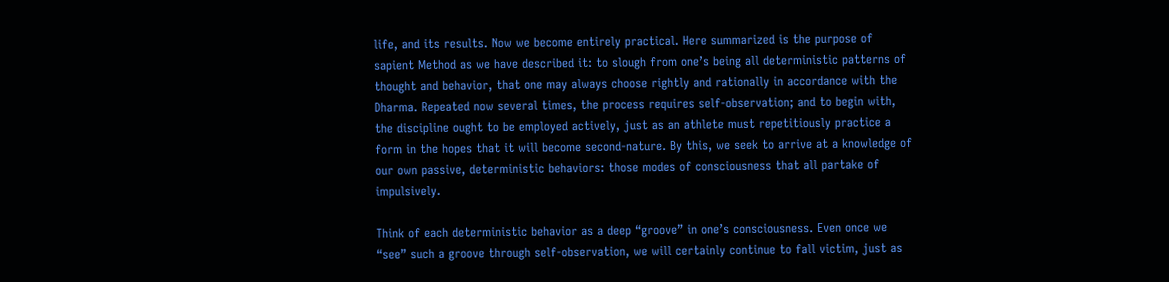life, and its results. Now we become entirely practical. Here summarized is the purpose of sapient Method as we have described it: to slough from one’s being all deterministic patterns of thought and behavior, that one may always choose rightly and rationally in accordance with the Dharma. Repeated now several times, the process requires self-observation; and to begin with, the discipline ought to be employed actively, just as an athlete must repetitiously practice a form in the hopes that it will become second-nature. By this, we seek to arrive at a knowledge of our own passive, deterministic behaviors: those modes of consciousness that all partake of impulsively.

Think of each deterministic behavior as a deep “groove” in one’s consciousness. Even once we “see” such a groove through self-observation, we will certainly continue to fall victim, just as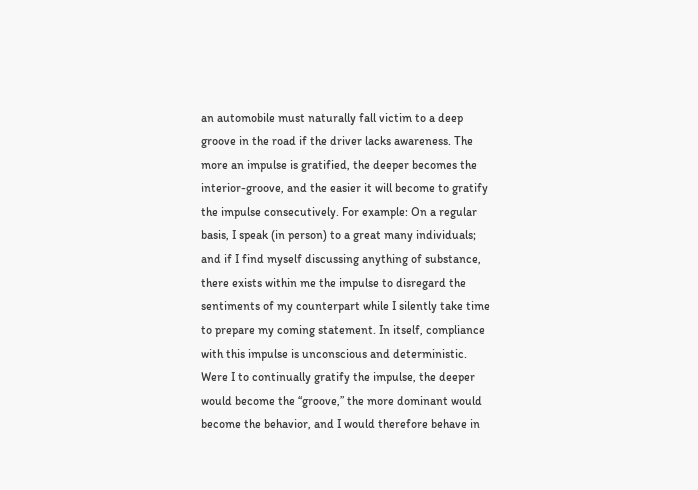an automobile must naturally fall victim to a deep groove in the road if the driver lacks awareness. The more an impulse is gratified, the deeper becomes the interior-groove, and the easier it will become to gratify the impulse consecutively. For example: On a regular basis, I speak (in person) to a great many individuals; and if I find myself discussing anything of substance, there exists within me the impulse to disregard the sentiments of my counterpart while I silently take time to prepare my coming statement. In itself, compliance with this impulse is unconscious and deterministic. Were I to continually gratify the impulse, the deeper would become the “groove,” the more dominant would become the behavior, and I would therefore behave in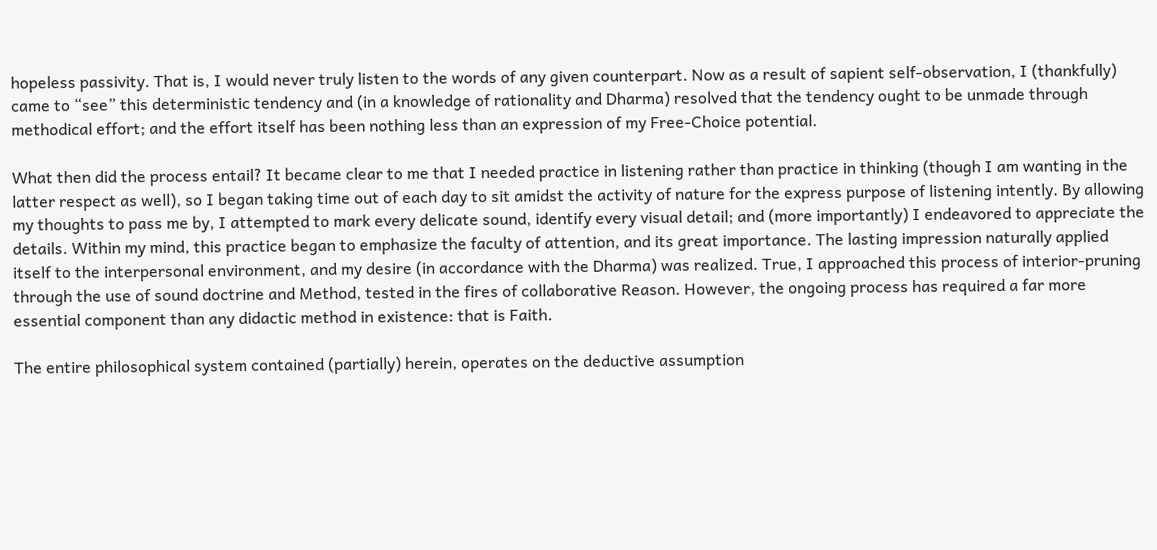hopeless passivity. That is, I would never truly listen to the words of any given counterpart. Now as a result of sapient self-observation, I (thankfully) came to “see” this deterministic tendency and (in a knowledge of rationality and Dharma) resolved that the tendency ought to be unmade through methodical effort; and the effort itself has been nothing less than an expression of my Free-Choice potential.

What then did the process entail? It became clear to me that I needed practice in listening rather than practice in thinking (though I am wanting in the latter respect as well), so I began taking time out of each day to sit amidst the activity of nature for the express purpose of listening intently. By allowing my thoughts to pass me by, I attempted to mark every delicate sound, identify every visual detail; and (more importantly) I endeavored to appreciate the details. Within my mind, this practice began to emphasize the faculty of attention, and its great importance. The lasting impression naturally applied itself to the interpersonal environment, and my desire (in accordance with the Dharma) was realized. True, I approached this process of interior-pruning through the use of sound doctrine and Method, tested in the fires of collaborative Reason. However, the ongoing process has required a far more essential component than any didactic method in existence: that is Faith.

The entire philosophical system contained (partially) herein, operates on the deductive assumption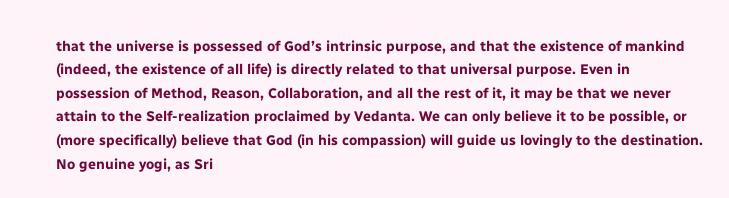that the universe is possessed of God’s intrinsic purpose, and that the existence of mankind (indeed, the existence of all life) is directly related to that universal purpose. Even in possession of Method, Reason, Collaboration, and all the rest of it, it may be that we never attain to the Self-realization proclaimed by Vedanta. We can only believe it to be possible, or (more specifically) believe that God (in his compassion) will guide us lovingly to the destination. No genuine yogi, as Sri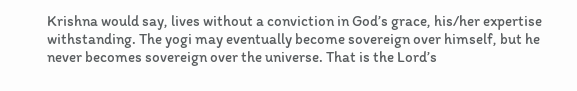Krishna would say, lives without a conviction in God’s grace, his/her expertise withstanding. The yogi may eventually become sovereign over himself, but he never becomes sovereign over the universe. That is the Lord’s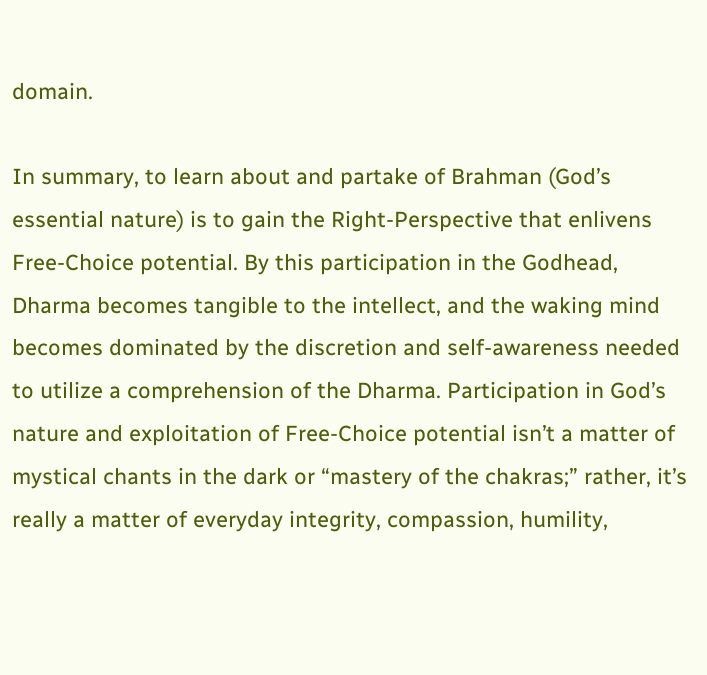domain.

In summary, to learn about and partake of Brahman (God’s essential nature) is to gain the Right-Perspective that enlivens Free-Choice potential. By this participation in the Godhead, Dharma becomes tangible to the intellect, and the waking mind becomes dominated by the discretion and self-awareness needed to utilize a comprehension of the Dharma. Participation in God’s nature and exploitation of Free-Choice potential isn’t a matter of mystical chants in the dark or “mastery of the chakras;” rather, it’s really a matter of everyday integrity, compassion, humility,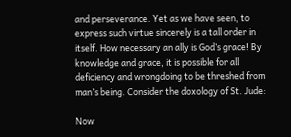and perseverance. Yet as we have seen, to express such virtue sincerely is a tall order in itself. How necessary an ally is God’s grace! By knowledge and grace, it is possible for all deficiency and wrongdoing to be threshed from man’s being. Consider the doxology of St. Jude:

Now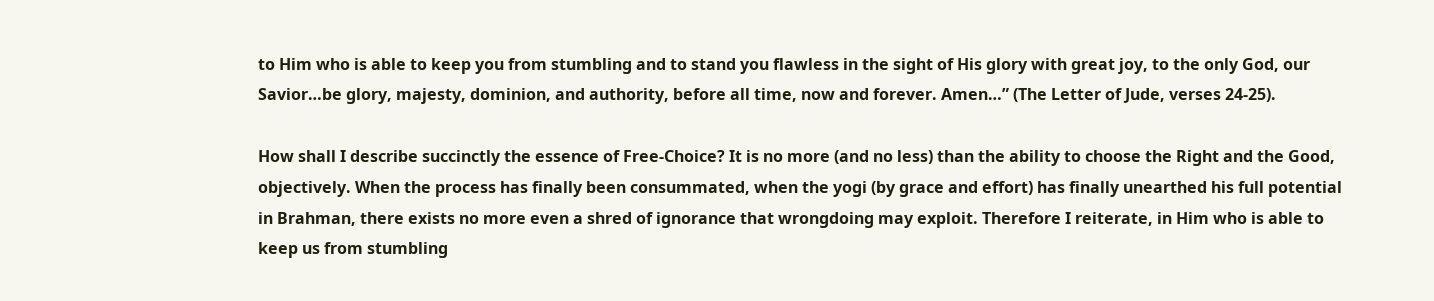to Him who is able to keep you from stumbling and to stand you flawless in the sight of His glory with great joy, to the only God, our Savior…be glory, majesty, dominion, and authority, before all time, now and forever. Amen…” (The Letter of Jude, verses 24-25).

How shall I describe succinctly the essence of Free-Choice? It is no more (and no less) than the ability to choose the Right and the Good, objectively. When the process has finally been consummated, when the yogi (by grace and effort) has finally unearthed his full potential in Brahman, there exists no more even a shred of ignorance that wrongdoing may exploit. Therefore I reiterate, in Him who is able to keep us from stumbling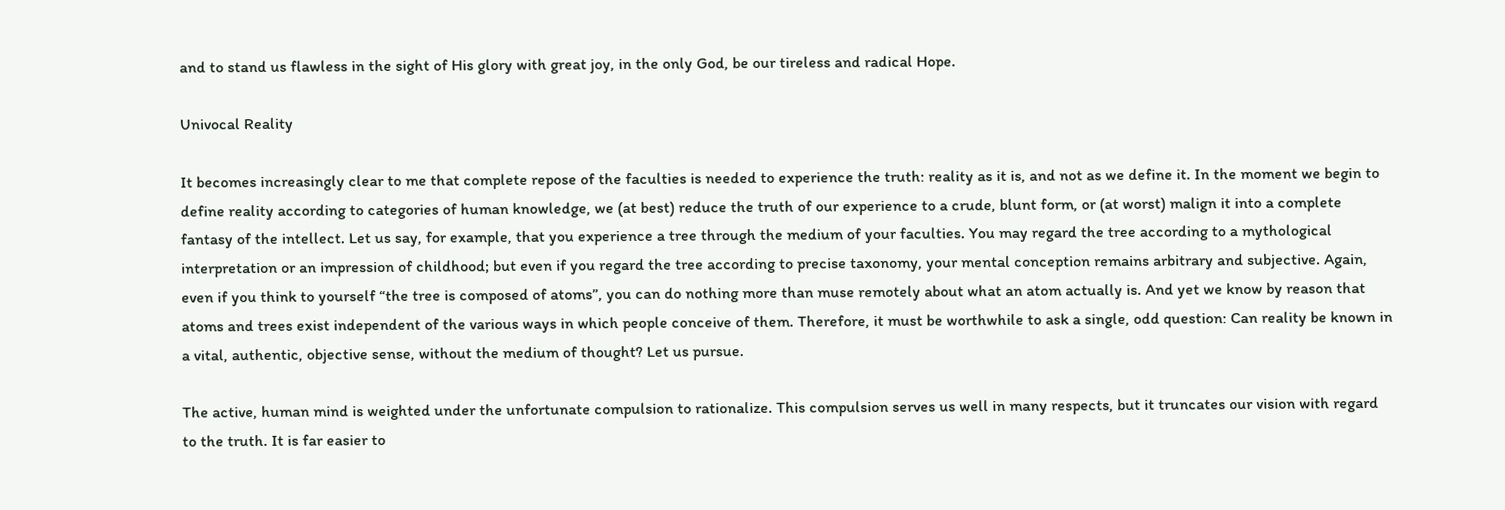and to stand us flawless in the sight of His glory with great joy, in the only God, be our tireless and radical Hope.

Univocal Reality

It becomes increasingly clear to me that complete repose of the faculties is needed to experience the truth: reality as it is, and not as we define it. In the moment we begin to define reality according to categories of human knowledge, we (at best) reduce the truth of our experience to a crude, blunt form, or (at worst) malign it into a complete fantasy of the intellect. Let us say, for example, that you experience a tree through the medium of your faculties. You may regard the tree according to a mythological interpretation or an impression of childhood; but even if you regard the tree according to precise taxonomy, your mental conception remains arbitrary and subjective. Again, even if you think to yourself “the tree is composed of atoms”, you can do nothing more than muse remotely about what an atom actually is. And yet we know by reason that atoms and trees exist independent of the various ways in which people conceive of them. Therefore, it must be worthwhile to ask a single, odd question: Can reality be known in a vital, authentic, objective sense, without the medium of thought? Let us pursue.

The active, human mind is weighted under the unfortunate compulsion to rationalize. This compulsion serves us well in many respects, but it truncates our vision with regard to the truth. It is far easier to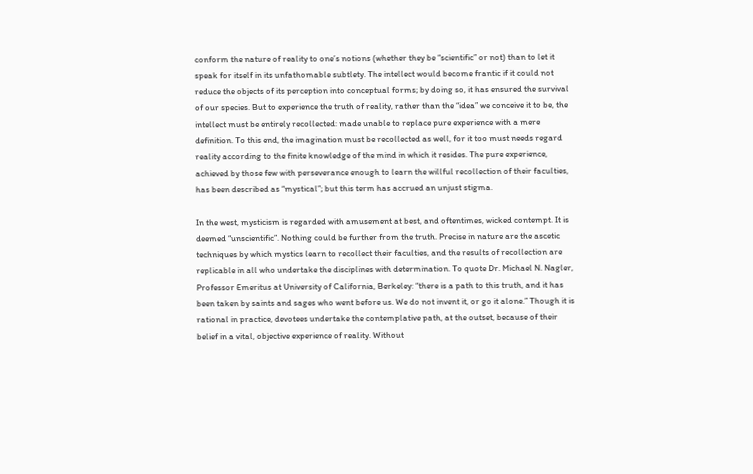conform the nature of reality to one’s notions (whether they be “scientific” or not) than to let it speak for itself in its unfathomable subtlety. The intellect would become frantic if it could not reduce the objects of its perception into conceptual forms; by doing so, it has ensured the survival of our species. But to experience the truth of reality, rather than the “idea” we conceive it to be, the intellect must be entirely recollected: made unable to replace pure experience with a mere definition. To this end, the imagination must be recollected as well, for it too must needs regard reality according to the finite knowledge of the mind in which it resides. The pure experience, achieved by those few with perseverance enough to learn the willful recollection of their faculties, has been described as “mystical”; but this term has accrued an unjust stigma.

In the west, mysticism is regarded with amusement at best, and oftentimes, wicked contempt. It is deemed “unscientific”. Nothing could be further from the truth. Precise in nature are the ascetic techniques by which mystics learn to recollect their faculties, and the results of recollection are replicable in all who undertake the disciplines with determination. To quote Dr. Michael N. Nagler, Professor Emeritus at University of California, Berkeley: “there is a path to this truth, and it has been taken by saints and sages who went before us. We do not invent it, or go it alone.” Though it is rational in practice, devotees undertake the contemplative path, at the outset, because of their belief in a vital, objective experience of reality. Without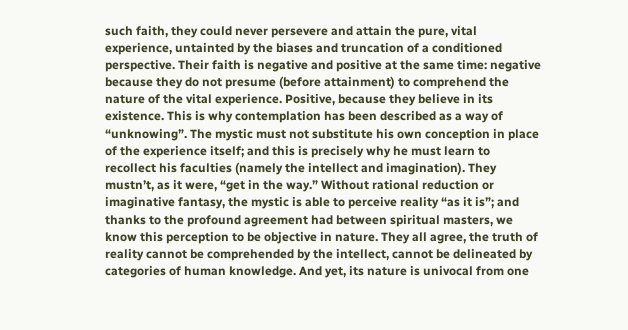such faith, they could never persevere and attain the pure, vital experience, untainted by the biases and truncation of a conditioned perspective. Their faith is negative and positive at the same time: negative because they do not presume (before attainment) to comprehend the nature of the vital experience. Positive, because they believe in its existence. This is why contemplation has been described as a way of “unknowing”. The mystic must not substitute his own conception in place of the experience itself; and this is precisely why he must learn to recollect his faculties (namely the intellect and imagination). They mustn’t, as it were, “get in the way.” Without rational reduction or imaginative fantasy, the mystic is able to perceive reality “as it is”; and thanks to the profound agreement had between spiritual masters, we know this perception to be objective in nature. They all agree, the truth of reality cannot be comprehended by the intellect, cannot be delineated by categories of human knowledge. And yet, its nature is univocal from one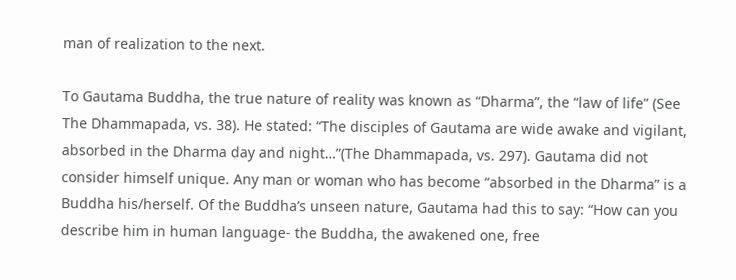man of realization to the next.

To Gautama Buddha, the true nature of reality was known as “Dharma”, the “law of life” (See The Dhammapada, vs. 38). He stated: “The disciples of Gautama are wide awake and vigilant, absorbed in the Dharma day and night…”(The Dhammapada, vs. 297). Gautama did not consider himself unique. Any man or woman who has become “absorbed in the Dharma” is a Buddha his/herself. Of the Buddha’s unseen nature, Gautama had this to say: “How can you describe him in human language- the Buddha, the awakened one, free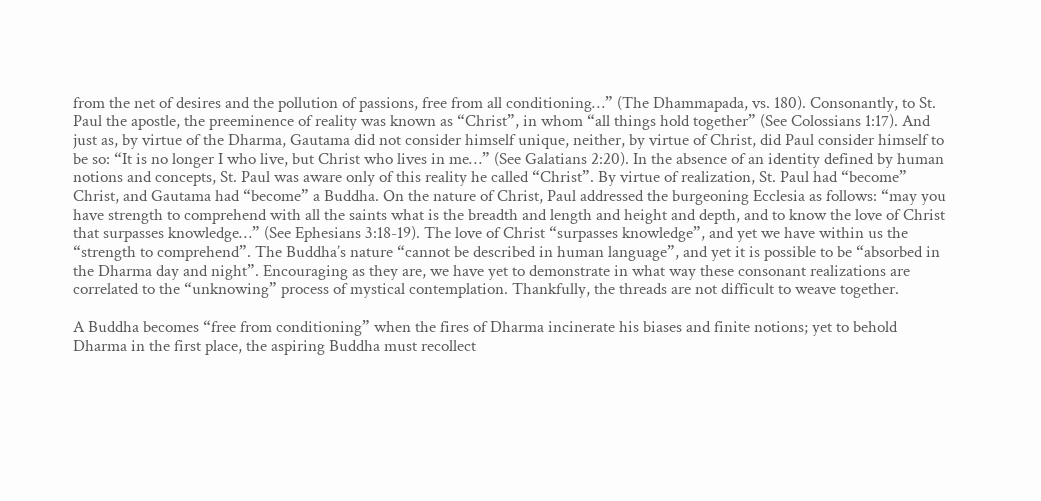from the net of desires and the pollution of passions, free from all conditioning…” (The Dhammapada, vs. 180). Consonantly, to St. Paul the apostle, the preeminence of reality was known as “Christ”, in whom “all things hold together” (See Colossians 1:17). And just as, by virtue of the Dharma, Gautama did not consider himself unique, neither, by virtue of Christ, did Paul consider himself to be so: “It is no longer I who live, but Christ who lives in me…” (See Galatians 2:20). In the absence of an identity defined by human notions and concepts, St. Paul was aware only of this reality he called “Christ”. By virtue of realization, St. Paul had “become” Christ, and Gautama had “become” a Buddha. On the nature of Christ, Paul addressed the burgeoning Ecclesia as follows: “may you have strength to comprehend with all the saints what is the breadth and length and height and depth, and to know the love of Christ that surpasses knowledge…” (See Ephesians 3:18-19). The love of Christ “surpasses knowledge”, and yet we have within us the “strength to comprehend”. The Buddha’s nature “cannot be described in human language”, and yet it is possible to be “absorbed in the Dharma day and night”. Encouraging as they are, we have yet to demonstrate in what way these consonant realizations are correlated to the “unknowing” process of mystical contemplation. Thankfully, the threads are not difficult to weave together.

A Buddha becomes “free from conditioning” when the fires of Dharma incinerate his biases and finite notions; yet to behold Dharma in the first place, the aspiring Buddha must recollect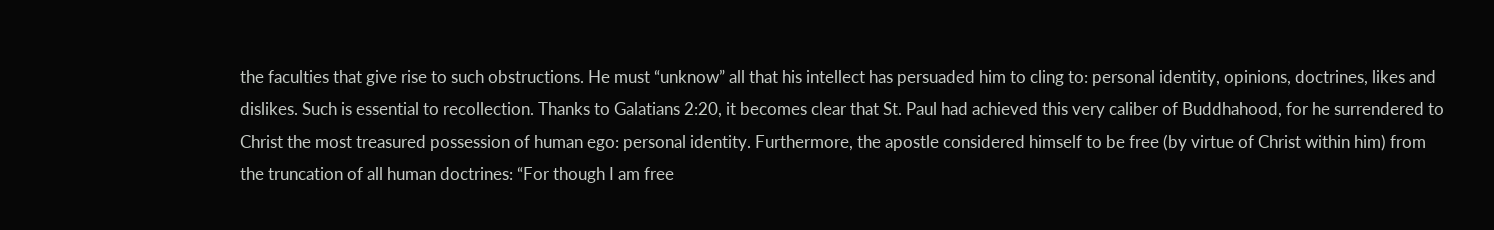the faculties that give rise to such obstructions. He must “unknow” all that his intellect has persuaded him to cling to: personal identity, opinions, doctrines, likes and dislikes. Such is essential to recollection. Thanks to Galatians 2:20, it becomes clear that St. Paul had achieved this very caliber of Buddhahood, for he surrendered to Christ the most treasured possession of human ego: personal identity. Furthermore, the apostle considered himself to be free (by virtue of Christ within him) from the truncation of all human doctrines: “For though I am free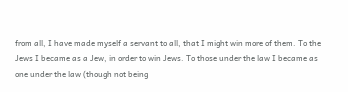from all, I have made myself a servant to all, that I might win more of them. To the Jews I became as a Jew, in order to win Jews. To those under the law I became as one under the law (though not being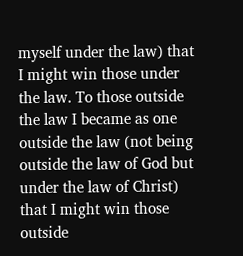myself under the law) that I might win those under the law. To those outside the law I became as one outside the law (not being outside the law of God but under the law of Christ) that I might win those outside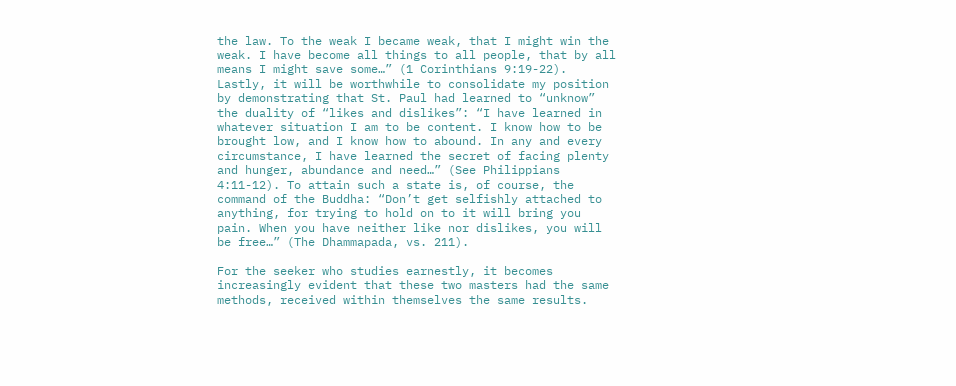the law. To the weak I became weak, that I might win the weak. I have become all things to all people, that by all means I might save some…” (1 Corinthians 9:19-22). Lastly, it will be worthwhile to consolidate my position by demonstrating that St. Paul had learned to “unknow” the duality of “likes and dislikes”: “I have learned in whatever situation I am to be content. I know how to be brought low, and I know how to abound. In any and every circumstance, I have learned the secret of facing plenty and hunger, abundance and need…” (See Philippians 4:11-12). To attain such a state is, of course, the command of the Buddha: “Don’t get selfishly attached to anything, for trying to hold on to it will bring you pain. When you have neither like nor dislikes, you will be free…” (The Dhammapada, vs. 211).

For the seeker who studies earnestly, it becomes increasingly evident that these two masters had the same methods, received within themselves the same results.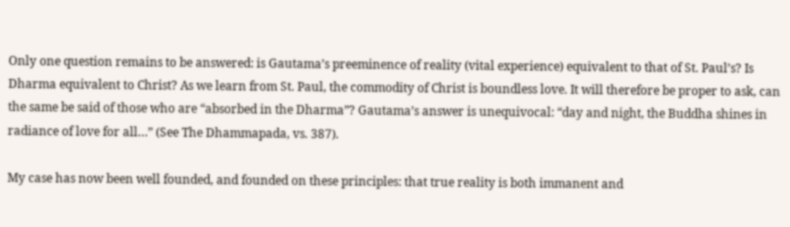Only one question remains to be answered: is Gautama’s preeminence of reality (vital experience) equivalent to that of St. Paul’s? Is Dharma equivalent to Christ? As we learn from St. Paul, the commodity of Christ is boundless love. It will therefore be proper to ask, can the same be said of those who are “absorbed in the Dharma”? Gautama’s answer is unequivocal: “day and night, the Buddha shines in radiance of love for all…” (See The Dhammapada, vs. 387).

My case has now been well founded, and founded on these principles: that true reality is both immanent and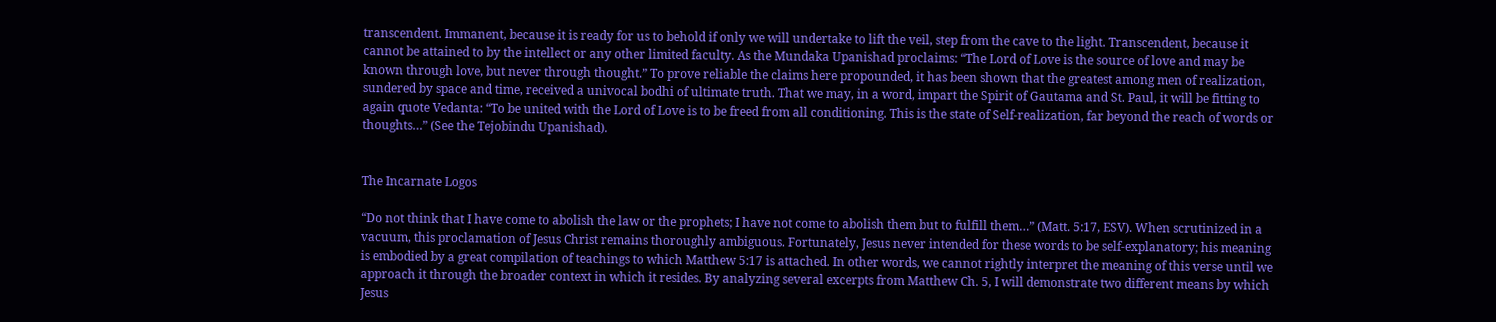transcendent. Immanent, because it is ready for us to behold if only we will undertake to lift the veil, step from the cave to the light. Transcendent, because it cannot be attained to by the intellect or any other limited faculty. As the Mundaka Upanishad proclaims: “The Lord of Love is the source of love and may be known through love, but never through thought.” To prove reliable the claims here propounded, it has been shown that the greatest among men of realization, sundered by space and time, received a univocal bodhi of ultimate truth. That we may, in a word, impart the Spirit of Gautama and St. Paul, it will be fitting to again quote Vedanta: “To be united with the Lord of Love is to be freed from all conditioning. This is the state of Self-realization, far beyond the reach of words or thoughts…” (See the Tejobindu Upanishad).


The Incarnate Logos

“Do not think that I have come to abolish the law or the prophets; I have not come to abolish them but to fulfill them…” (Matt. 5:17, ESV). When scrutinized in a vacuum, this proclamation of Jesus Christ remains thoroughly ambiguous. Fortunately, Jesus never intended for these words to be self-explanatory; his meaning is embodied by a great compilation of teachings to which Matthew 5:17 is attached. In other words, we cannot rightly interpret the meaning of this verse until we approach it through the broader context in which it resides. By analyzing several excerpts from Matthew Ch. 5, I will demonstrate two different means by which Jesus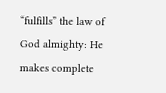“fulfills” the law of God almighty: He makes complete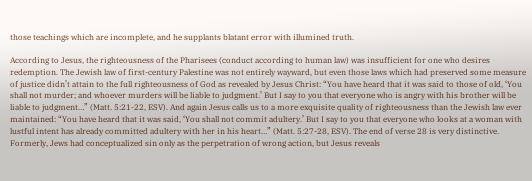those teachings which are incomplete, and he supplants blatant error with illumined truth.

According to Jesus, the righteousness of the Pharisees (conduct according to human law) was insufficient for one who desires redemption. The Jewish law of first-century Palestine was not entirely wayward, but even those laws which had preserved some measure of justice didn’t attain to the full righteousness of God as revealed by Jesus Christ: “You have heard that it was said to those of old, ‘You shall not murder; and whoever murders will be liable to judgment.’ But I say to you that everyone who is angry with his brother will be liable to judgment…” (Matt. 5:21-22, ESV). And again Jesus calls us to a more exquisite quality of righteousness than the Jewish law ever maintained: “You have heard that it was said, ‘You shall not commit adultery.’ But I say to you that everyone who looks at a woman with lustful intent has already committed adultery with her in his heart…” (Matt. 5:27-28, ESV). The end of verse 28 is very distinctive. Formerly, Jews had conceptualized sin only as the perpetration of wrong action, but Jesus reveals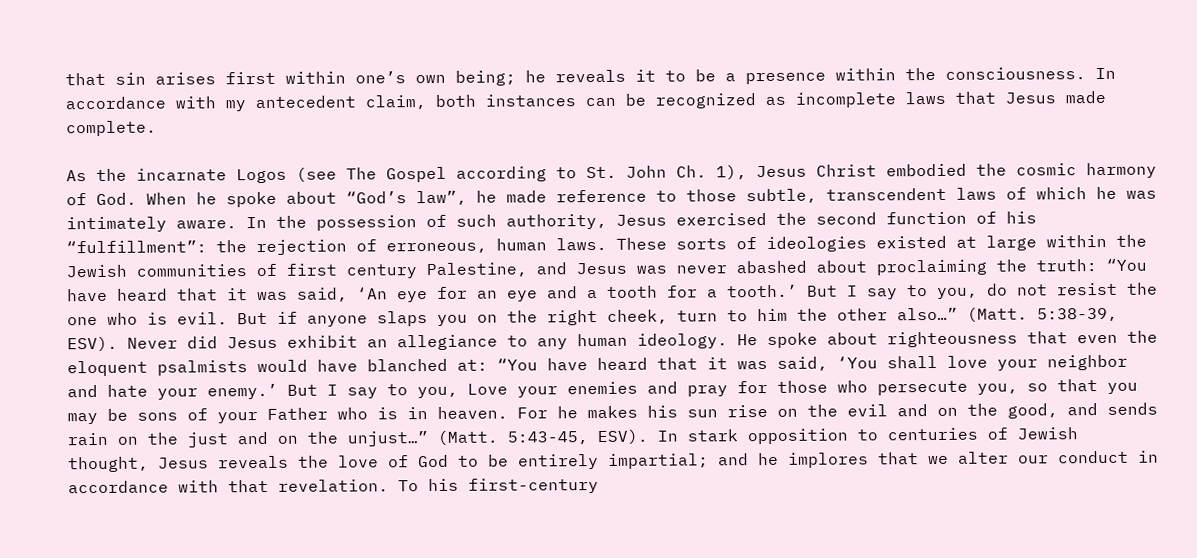that sin arises first within one’s own being; he reveals it to be a presence within the consciousness. In accordance with my antecedent claim, both instances can be recognized as incomplete laws that Jesus made complete.

As the incarnate Logos (see The Gospel according to St. John Ch. 1), Jesus Christ embodied the cosmic harmony of God. When he spoke about “God’s law”, he made reference to those subtle, transcendent laws of which he was intimately aware. In the possession of such authority, Jesus exercised the second function of his “fulfillment”: the rejection of erroneous, human laws. These sorts of ideologies existed at large within the Jewish communities of first century Palestine, and Jesus was never abashed about proclaiming the truth: “You have heard that it was said, ‘An eye for an eye and a tooth for a tooth.’ But I say to you, do not resist the one who is evil. But if anyone slaps you on the right cheek, turn to him the other also…” (Matt. 5:38-39, ESV). Never did Jesus exhibit an allegiance to any human ideology. He spoke about righteousness that even the eloquent psalmists would have blanched at: “You have heard that it was said, ‘You shall love your neighbor and hate your enemy.’ But I say to you, Love your enemies and pray for those who persecute you, so that you may be sons of your Father who is in heaven. For he makes his sun rise on the evil and on the good, and sends rain on the just and on the unjust…” (Matt. 5:43-45, ESV). In stark opposition to centuries of Jewish thought, Jesus reveals the love of God to be entirely impartial; and he implores that we alter our conduct in accordance with that revelation. To his first-century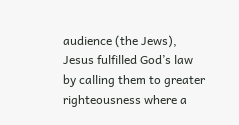audience (the Jews), Jesus fulfilled God’s law by calling them to greater righteousness where a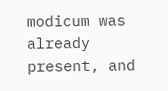modicum was already present, and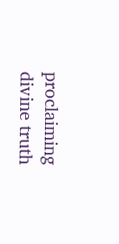proclaiming divine truth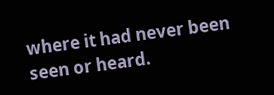where it had never been seen or heard.